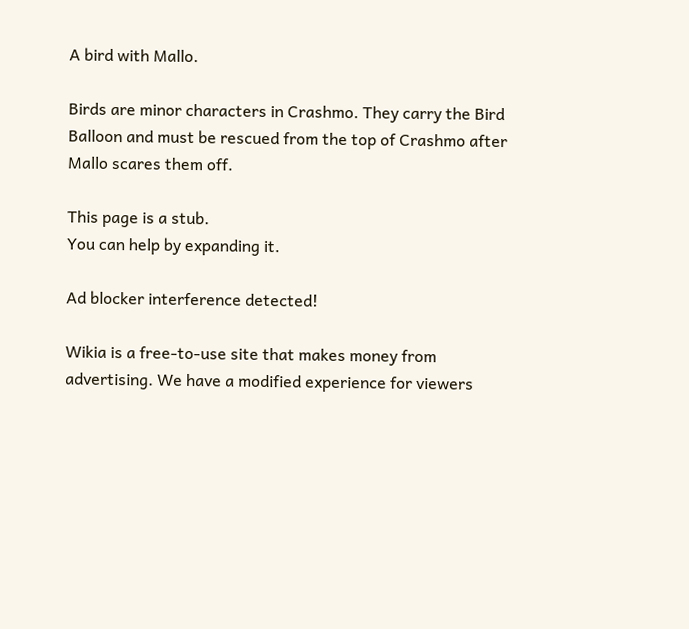A bird with Mallo.

Birds are minor characters in Crashmo. They carry the Bird Balloon and must be rescued from the top of Crashmo after Mallo scares them off.

This page is a stub.
You can help by expanding it.

Ad blocker interference detected!

Wikia is a free-to-use site that makes money from advertising. We have a modified experience for viewers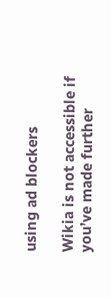using ad blockers

Wikia is not accessible if you’ve made further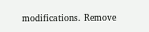modifications. Remove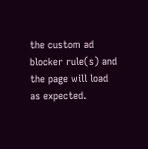the custom ad blocker rule(s) and the page will load as expected.